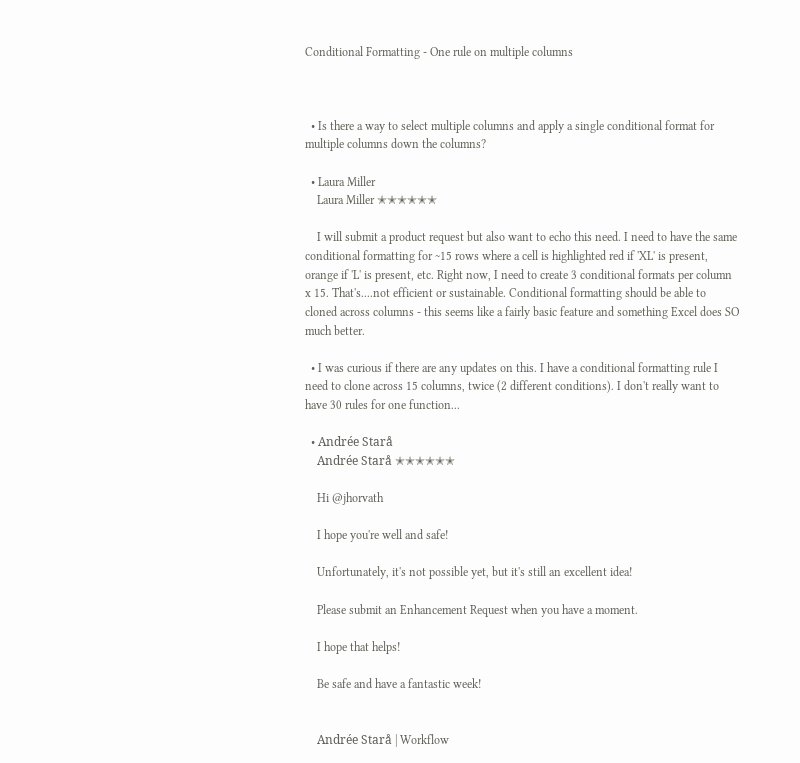Conditional Formatting - One rule on multiple columns



  • Is there a way to select multiple columns and apply a single conditional format for multiple columns down the columns?

  • Laura Miller
    Laura Miller ✭✭✭✭✭✭

    I will submit a product request but also want to echo this need. I need to have the same conditional formatting for ~15 rows where a cell is highlighted red if 'XL' is present, orange if 'L' is present, etc. Right now, I need to create 3 conditional formats per column x 15. That's....not efficient or sustainable. Conditional formatting should be able to cloned across columns - this seems like a fairly basic feature and something Excel does SO much better.

  • I was curious if there are any updates on this. I have a conditional formatting rule I need to clone across 15 columns, twice (2 different conditions). I don't really want to have 30 rules for one function...

  • Andrée Starå
    Andrée Starå ✭✭✭✭✭✭

    Hi @jhorvath

    I hope you're well and safe!

    Unfortunately, it's not possible yet, but it's still an excellent idea!

    Please submit an Enhancement Request when you have a moment.

    I hope that helps!

    Be safe and have a fantastic week!


    Andrée Starå | Workflow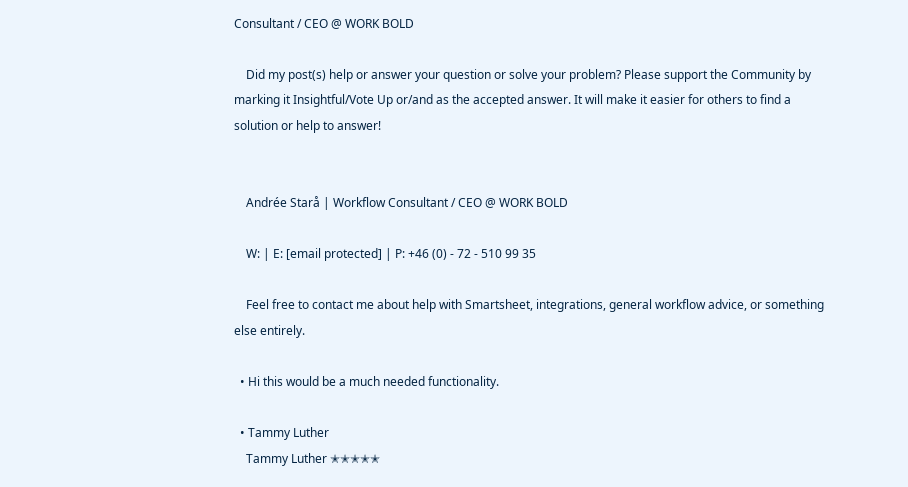Consultant / CEO @ WORK BOLD

    Did my post(s) help or answer your question or solve your problem? Please support the Community by marking it Insightful/Vote Up or/and as the accepted answer. It will make it easier for others to find a solution or help to answer!


    Andrée Starå | Workflow Consultant / CEO @ WORK BOLD

    W: | E: [email protected] | P: +46 (0) - 72 - 510 99 35

    Feel free to contact me about help with Smartsheet, integrations, general workflow advice, or something else entirely.

  • Hi this would be a much needed functionality.

  • Tammy Luther
    Tammy Luther ✭✭✭✭✭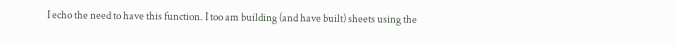I echo the need to have this function. I too am building (and have built) sheets using the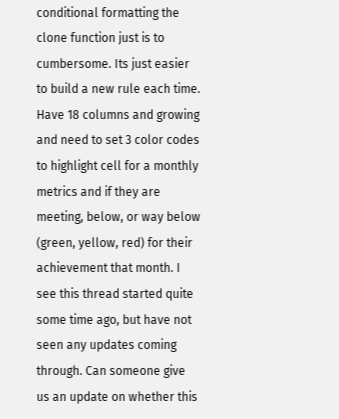conditional formatting the clone function just is to cumbersome. Its just easier to build a new rule each time. Have 18 columns and growing and need to set 3 color codes to highlight cell for a monthly metrics and if they are meeting, below, or way below (green, yellow, red) for their achievement that month. I see this thread started quite some time ago, but have not seen any updates coming through. Can someone give us an update on whether this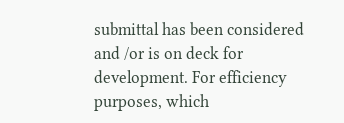submittal has been considered and /or is on deck for development. For efficiency purposes, which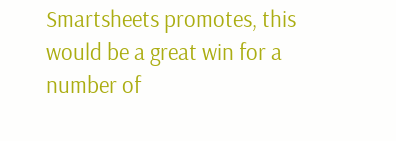Smartsheets promotes, this would be a great win for a number of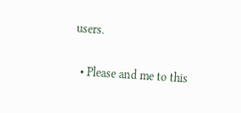users.

  • Please and me to this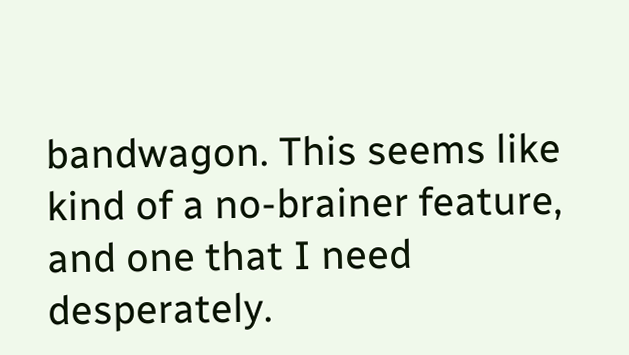bandwagon. This seems like kind of a no-brainer feature, and one that I need desperately.